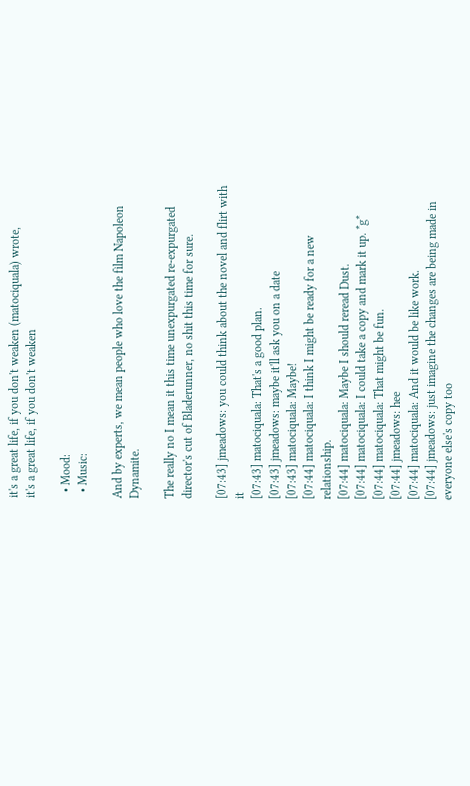it's a great life, if you don't weaken (matociquala) wrote,
it's a great life, if you don't weaken

  • Mood:
  • Music:

And by experts, we mean people who love the film Napoleon Dynamite.

The really no I mean it this time unexpurgated re-expurgated director's cut of Bladerunner, no shit this time for sure.

[07:43] jmeadows: you could think about the novel and flirt with it
[07:43] matociquala: That's a good plan.
[07:43] jmeadows: maybe it'll ask you on a date
[07:43] matociquala: Maybe!
[07:44] matociquala: I think I might be ready for a new relationship.
[07:44] matociquala: Maybe I should reread Dust.
[07:44] matociquala: I could take a copy and mark it up. *g*
[07:44] matociquala: That might be fun.
[07:44] jmeadows: hee
[07:44] matociquala: And it would be like work.
[07:44] jmeadows: just imagine the changes are being made in everyone else's copy too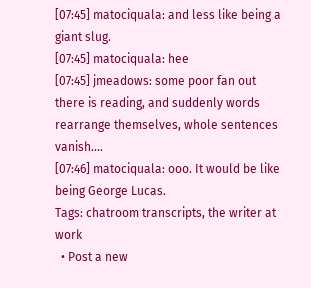[07:45] matociquala: and less like being a giant slug.
[07:45] matociquala: hee
[07:45] jmeadows: some poor fan out there is reading, and suddenly words rearrange themselves, whole sentences vanish....
[07:46] matociquala: ooo. It would be like being George Lucas.
Tags: chatroom transcripts, the writer at work
  • Post a new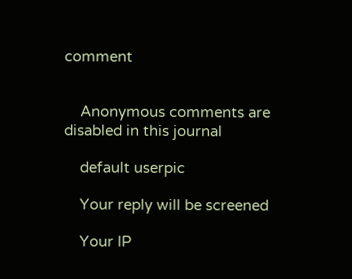comment


    Anonymous comments are disabled in this journal

    default userpic

    Your reply will be screened

    Your IP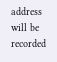address will be recorded